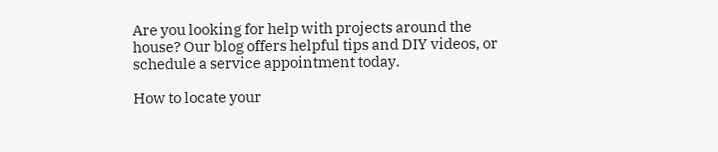Are you looking for help with projects around the house? Our blog offers helpful tips and DIY videos, or schedule a service appointment today.

How to locate your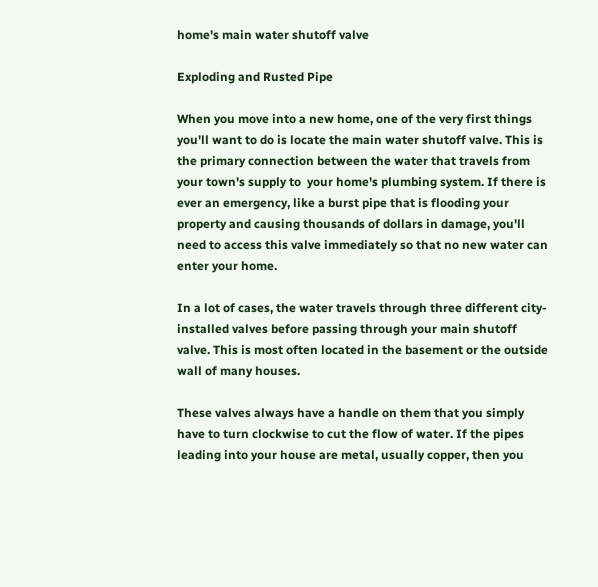home's main water shutoff valve

Exploding and Rusted Pipe

When you move into a new home, one of the very first things you'll want to do is locate the main water shutoff valve. This is the primary connection between the water that travels from your town's supply to  your home's plumbing system. If there is ever an emergency, like a burst pipe that is flooding your property and causing thousands of dollars in damage, you'll need to access this valve immediately so that no new water can enter your home.

In a lot of cases, the water travels through three different city-installed valves before passing through your main shutoff valve. This is most often located in the basement or the outside wall of many houses.

These valves always have a handle on them that you simply have to turn clockwise to cut the flow of water. If the pipes leading into your house are metal, usually copper, then you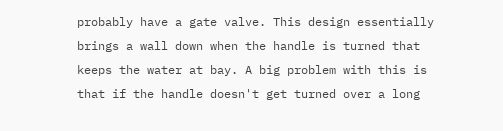probably have a gate valve. This design essentially brings a wall down when the handle is turned that keeps the water at bay. A big problem with this is that if the handle doesn't get turned over a long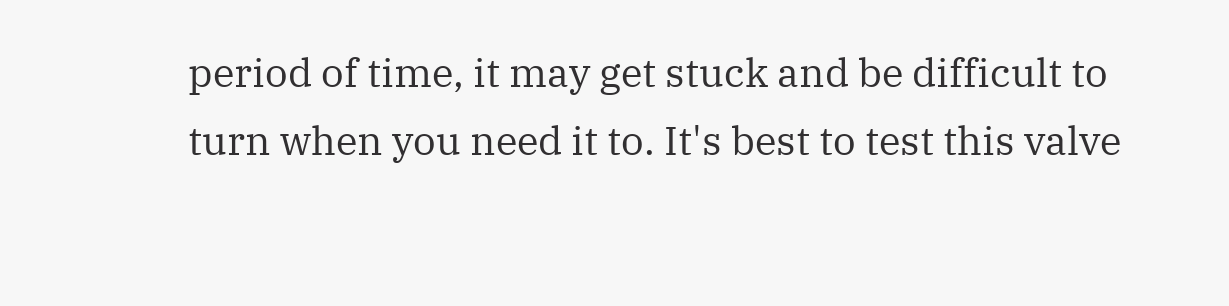period of time, it may get stuck and be difficult to turn when you need it to. It's best to test this valve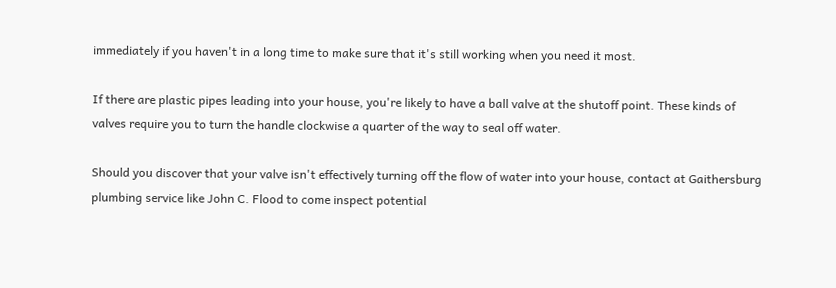immediately if you haven't in a long time to make sure that it's still working when you need it most.

If there are plastic pipes leading into your house, you're likely to have a ball valve at the shutoff point. These kinds of valves require you to turn the handle clockwise a quarter of the way to seal off water.

Should you discover that your valve isn't effectively turning off the flow of water into your house, contact at Gaithersburg plumbing service like John C. Flood to come inspect potential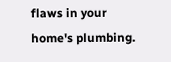flaws in your home's plumbing.